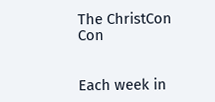The ChristCon Con


Each week in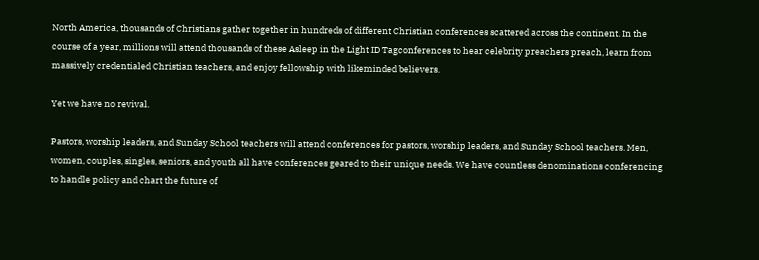North America, thousands of Christians gather together in hundreds of different Christian conferences scattered across the continent. In the course of a year, millions will attend thousands of these Asleep in the Light ID Tagconferences to hear celebrity preachers preach, learn from massively credentialed Christian teachers, and enjoy fellowship with likeminded believers.

Yet we have no revival.

Pastors, worship leaders, and Sunday School teachers will attend conferences for pastors, worship leaders, and Sunday School teachers. Men, women, couples, singles, seniors, and youth all have conferences geared to their unique needs. We have countless denominations conferencing to handle policy and chart the future of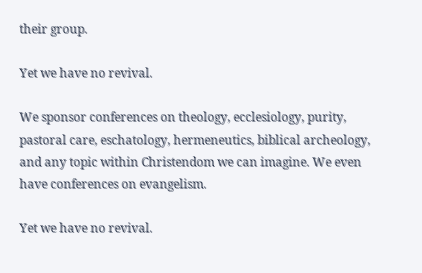their group.

Yet we have no revival.

We sponsor conferences on theology, ecclesiology, purity, pastoral care, eschatology, hermeneutics, biblical archeology, and any topic within Christendom we can imagine. We even have conferences on evangelism.

Yet we have no revival.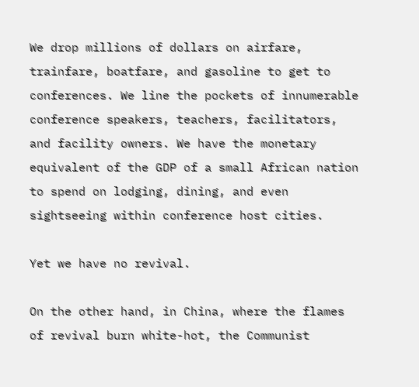We drop millions of dollars on airfare, trainfare, boatfare, and gasoline to get to conferences. We line the pockets of innumerable conference speakers, teachers, facilitators, and facility owners. We have the monetary equivalent of the GDP of a small African nation to spend on lodging, dining, and even sightseeing within conference host cities.

Yet we have no revival.

On the other hand, in China, where the flames of revival burn white-hot, the Communist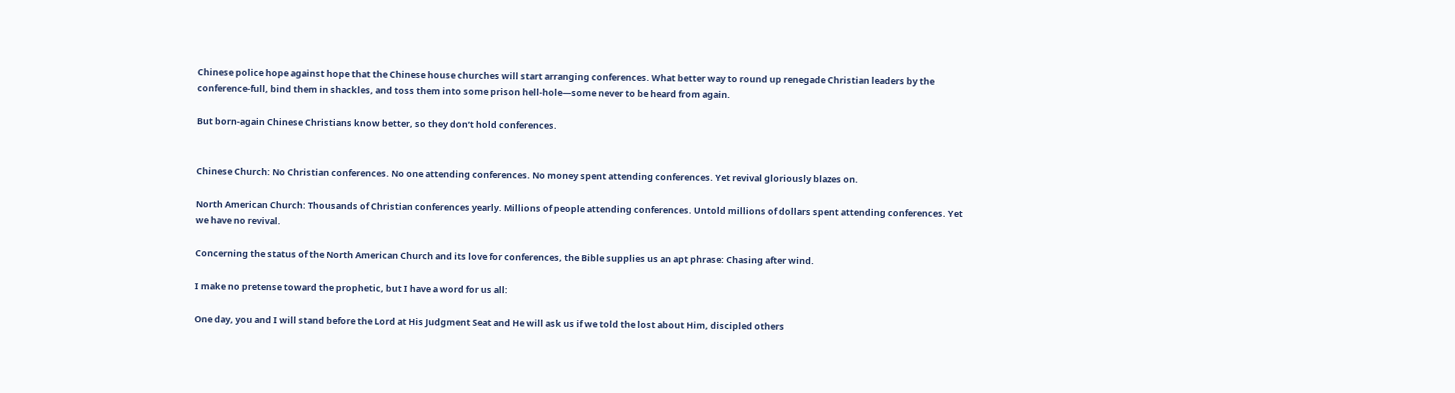Chinese police hope against hope that the Chinese house churches will start arranging conferences. What better way to round up renegade Christian leaders by the conference-full, bind them in shackles, and toss them into some prison hell-hole—some never to be heard from again.

But born-again Chinese Christians know better, so they don’t hold conferences.


Chinese Church: No Christian conferences. No one attending conferences. No money spent attending conferences. Yet revival gloriously blazes on.

North American Church: Thousands of Christian conferences yearly. Millions of people attending conferences. Untold millions of dollars spent attending conferences. Yet we have no revival.

Concerning the status of the North American Church and its love for conferences, the Bible supplies us an apt phrase: Chasing after wind.

I make no pretense toward the prophetic, but I have a word for us all:

One day, you and I will stand before the Lord at His Judgment Seat and He will ask us if we told the lost about Him, discipled others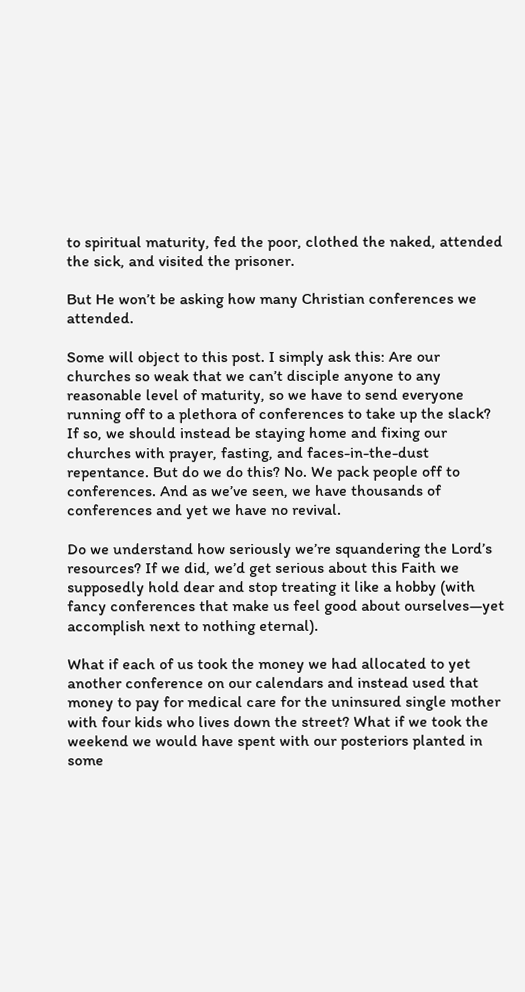to spiritual maturity, fed the poor, clothed the naked, attended the sick, and visited the prisoner.

But He won’t be asking how many Christian conferences we attended.

Some will object to this post. I simply ask this: Are our churches so weak that we can’t disciple anyone to any reasonable level of maturity, so we have to send everyone running off to a plethora of conferences to take up the slack? If so, we should instead be staying home and fixing our churches with prayer, fasting, and faces-in-the-dust repentance. But do we do this? No. We pack people off to conferences. And as we’ve seen, we have thousands of conferences and yet we have no revival.

Do we understand how seriously we’re squandering the Lord’s resources? If we did, we’d get serious about this Faith we supposedly hold dear and stop treating it like a hobby (with fancy conferences that make us feel good about ourselves—yet accomplish next to nothing eternal).

What if each of us took the money we had allocated to yet another conference on our calendars and instead used that money to pay for medical care for the uninsured single mother with four kids who lives down the street? What if we took the weekend we would have spent with our posteriors planted in some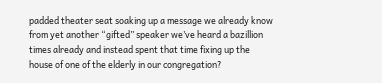padded theater seat soaking up a message we already know from yet another “gifted” speaker we’ve heard a bazillion times already and instead spent that time fixing up the house of one of the elderly in our congregation?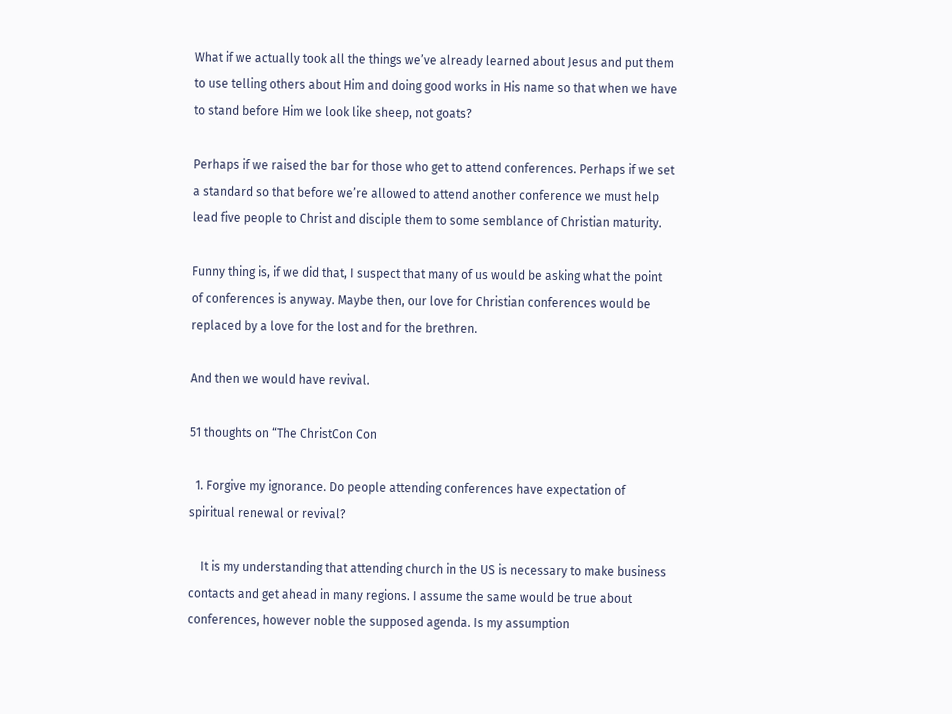What if we actually took all the things we’ve already learned about Jesus and put them to use telling others about Him and doing good works in His name so that when we have to stand before Him we look like sheep, not goats?

Perhaps if we raised the bar for those who get to attend conferences. Perhaps if we set a standard so that before we’re allowed to attend another conference we must help lead five people to Christ and disciple them to some semblance of Christian maturity.

Funny thing is, if we did that, I suspect that many of us would be asking what the point of conferences is anyway. Maybe then, our love for Christian conferences would be replaced by a love for the lost and for the brethren.

And then we would have revival.

51 thoughts on “The ChristCon Con

  1. Forgive my ignorance. Do people attending conferences have expectation of spiritual renewal or revival?

    It is my understanding that attending church in the US is necessary to make business contacts and get ahead in many regions. I assume the same would be true about conferences, however noble the supposed agenda. Is my assumption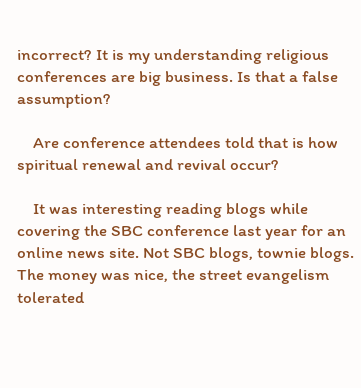incorrect? It is my understanding religious conferences are big business. Is that a false assumption?

    Are conference attendees told that is how spiritual renewal and revival occur?

    It was interesting reading blogs while covering the SBC conference last year for an online news site. Not SBC blogs, townie blogs. The money was nice, the street evangelism tolerated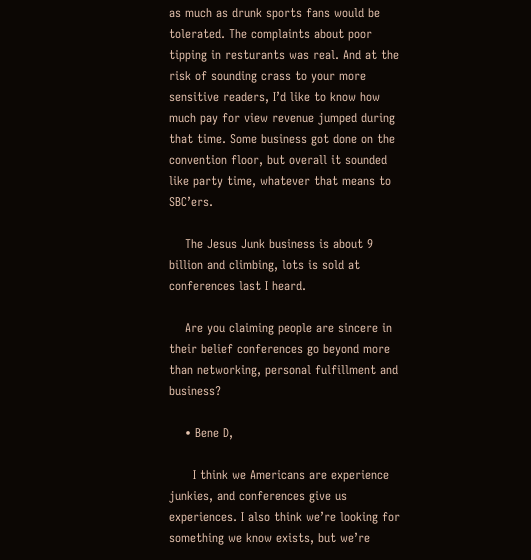as much as drunk sports fans would be tolerated. The complaints about poor tipping in resturants was real. And at the risk of sounding crass to your more sensitive readers, I’d like to know how much pay for view revenue jumped during that time. Some business got done on the convention floor, but overall it sounded like party time, whatever that means to SBC’ers.

    The Jesus Junk business is about 9 billion and climbing, lots is sold at conferences last I heard.

    Are you claiming people are sincere in their belief conferences go beyond more than networking, personal fulfillment and business?

    • Bene D,

      I think we Americans are experience junkies, and conferences give us experiences. I also think we’re looking for something we know exists, but we’re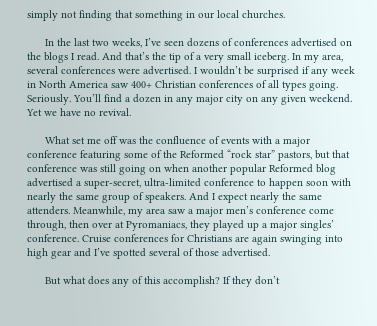simply not finding that something in our local churches.

      In the last two weeks, I’ve seen dozens of conferences advertised on the blogs I read. And that’s the tip of a very small iceberg. In my area, several conferences were advertised. I wouldn’t be surprised if any week in North America saw 400+ Christian conferences of all types going. Seriously. You’ll find a dozen in any major city on any given weekend. Yet we have no revival.

      What set me off was the confluence of events with a major conference featuring some of the Reformed “rock star” pastors, but that conference was still going on when another popular Reformed blog advertised a super-secret, ultra-limited conference to happen soon with nearly the same group of speakers. And I expect nearly the same attenders. Meanwhile, my area saw a major men’s conference come through, then over at Pyromaniacs, they played up a major singles’ conference. Cruise conferences for Christians are again swinging into high gear and I’ve spotted several of those advertised.

      But what does any of this accomplish? If they don’t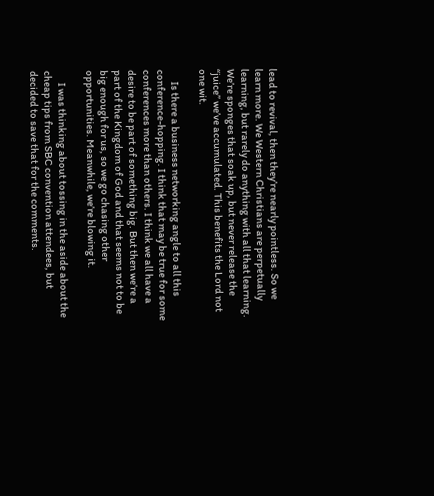lead to revival, then they’re nearly pointless. So we learn more. We Western Christians are perpetually learning, but rarely do anything with all that learning. We’re sponges that soak up, but never release the “juice” we’ve accumulated. This benefits the Lord not one wit.

      Is there a business networking angle to all this conference-hopping. I think that may be true for some conferences more than others. I think we all have a desire to be part of something big. But then we’re a part of the Kingdom of God and that seems not to be big enough for us, so we go chasing other opportunities. Meanwhile, we’re blowing it.

      I was thinking about tossing in the aside about the cheap tips from SBC convention attendees, but decided to save that for the comments.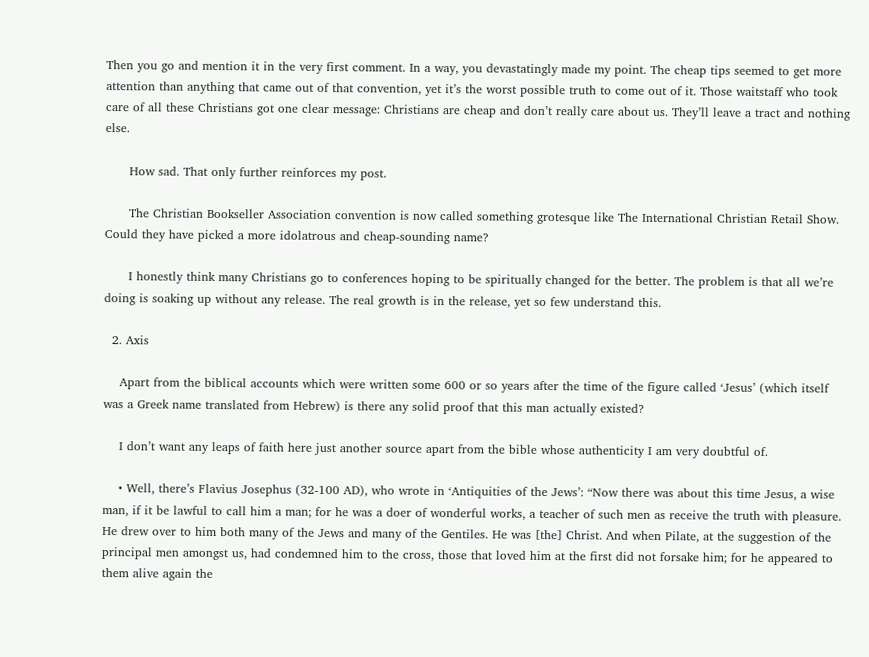Then you go and mention it in the very first comment. In a way, you devastatingly made my point. The cheap tips seemed to get more attention than anything that came out of that convention, yet it’s the worst possible truth to come out of it. Those waitstaff who took care of all these Christians got one clear message: Christians are cheap and don’t really care about us. They’ll leave a tract and nothing else.

      How sad. That only further reinforces my post.

      The Christian Bookseller Association convention is now called something grotesque like The International Christian Retail Show. Could they have picked a more idolatrous and cheap-sounding name?

      I honestly think many Christians go to conferences hoping to be spiritually changed for the better. The problem is that all we’re doing is soaking up without any release. The real growth is in the release, yet so few understand this.

  2. Axis

    Apart from the biblical accounts which were written some 600 or so years after the time of the figure called ‘Jesus’ (which itself was a Greek name translated from Hebrew) is there any solid proof that this man actually existed?

    I don’t want any leaps of faith here just another source apart from the bible whose authenticity I am very doubtful of.

    • Well, there’s Flavius Josephus (32-100 AD), who wrote in ‘Antiquities of the Jews’: “Now there was about this time Jesus, a wise man, if it be lawful to call him a man; for he was a doer of wonderful works, a teacher of such men as receive the truth with pleasure. He drew over to him both many of the Jews and many of the Gentiles. He was [the] Christ. And when Pilate, at the suggestion of the principal men amongst us, had condemned him to the cross, those that loved him at the first did not forsake him; for he appeared to them alive again the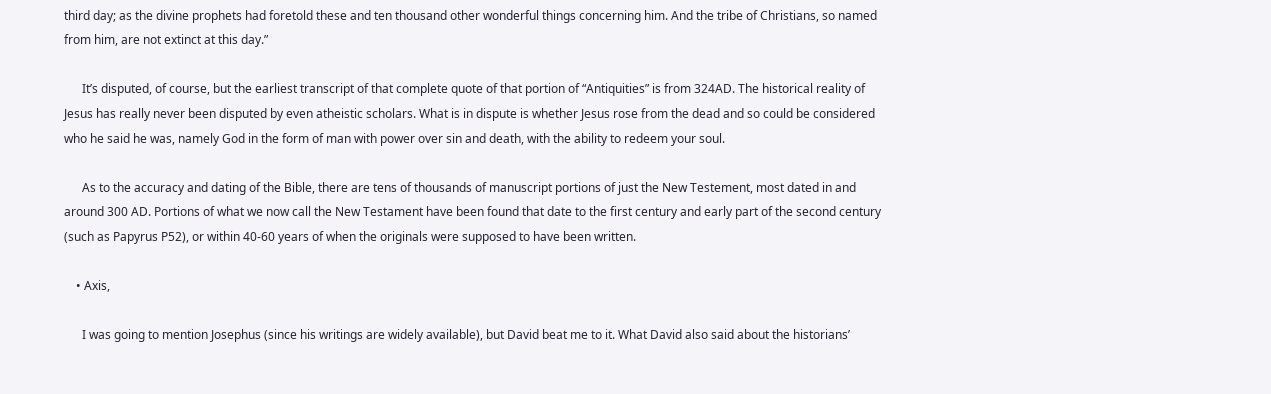third day; as the divine prophets had foretold these and ten thousand other wonderful things concerning him. And the tribe of Christians, so named from him, are not extinct at this day.”

      It’s disputed, of course, but the earliest transcript of that complete quote of that portion of “Antiquities” is from 324AD. The historical reality of Jesus has really never been disputed by even atheistic scholars. What is in dispute is whether Jesus rose from the dead and so could be considered who he said he was, namely God in the form of man with power over sin and death, with the ability to redeem your soul.

      As to the accuracy and dating of the Bible, there are tens of thousands of manuscript portions of just the New Testement, most dated in and around 300 AD. Portions of what we now call the New Testament have been found that date to the first century and early part of the second century (such as Papyrus P52), or within 40-60 years of when the originals were supposed to have been written.

    • Axis,

      I was going to mention Josephus (since his writings are widely available), but David beat me to it. What David also said about the historians’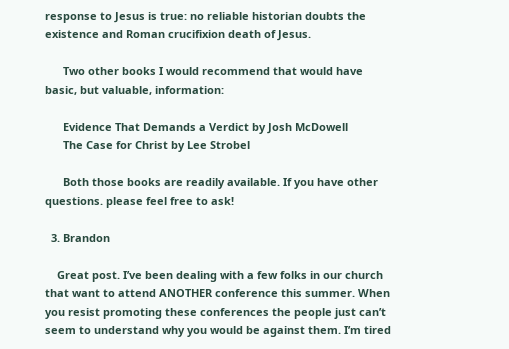response to Jesus is true: no reliable historian doubts the existence and Roman crucifixion death of Jesus.

      Two other books I would recommend that would have basic, but valuable, information:

      Evidence That Demands a Verdict by Josh McDowell
      The Case for Christ by Lee Strobel

      Both those books are readily available. If you have other questions. please feel free to ask!

  3. Brandon

    Great post. I’ve been dealing with a few folks in our church that want to attend ANOTHER conference this summer. When you resist promoting these conferences the people just can’t seem to understand why you would be against them. I’m tired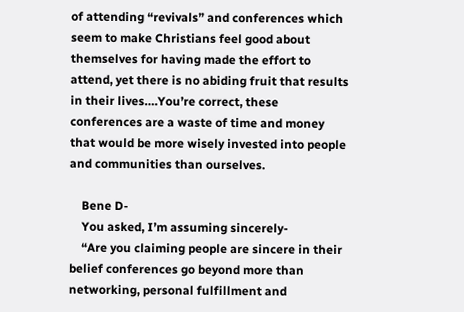of attending “revivals” and conferences which seem to make Christians feel good about themselves for having made the effort to attend, yet there is no abiding fruit that results in their lives….You’re correct, these conferences are a waste of time and money that would be more wisely invested into people and communities than ourselves.

    Bene D-
    You asked, I’m assuming sincerely-
    “Are you claiming people are sincere in their belief conferences go beyond more than networking, personal fulfillment and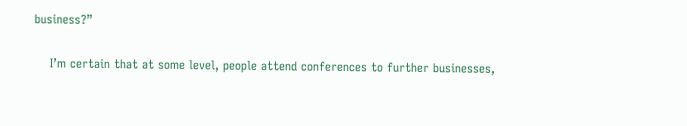business?”

    I’m certain that at some level, people attend conferences to further businesses,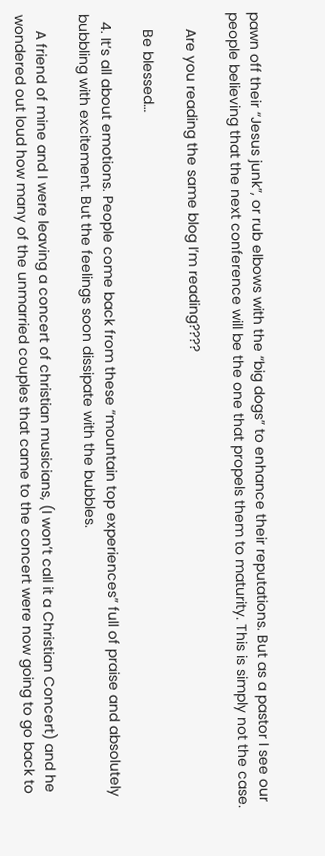pawn off their “Jesus junk”, or rub elbows with the “big dogs” to enhance their reputations. But as a pastor I see our people believing that the next conference will be the one that propels them to maturity. This is simply not the case.

    Are you reading the same blog I’m reading????

    Be blessed…

  4. It’s all about emotions. People come back from these “mountain top experiences” full of praise and absolutely bubbling with excitement. But the feelings soon dissipate with the bubbles.

    A friend of mine and I were leaving a concert of christian musicians, (I won’t call it a Christian Concert) and he wondered out loud how many of the unmarried couples that came to the concert were now going to go back to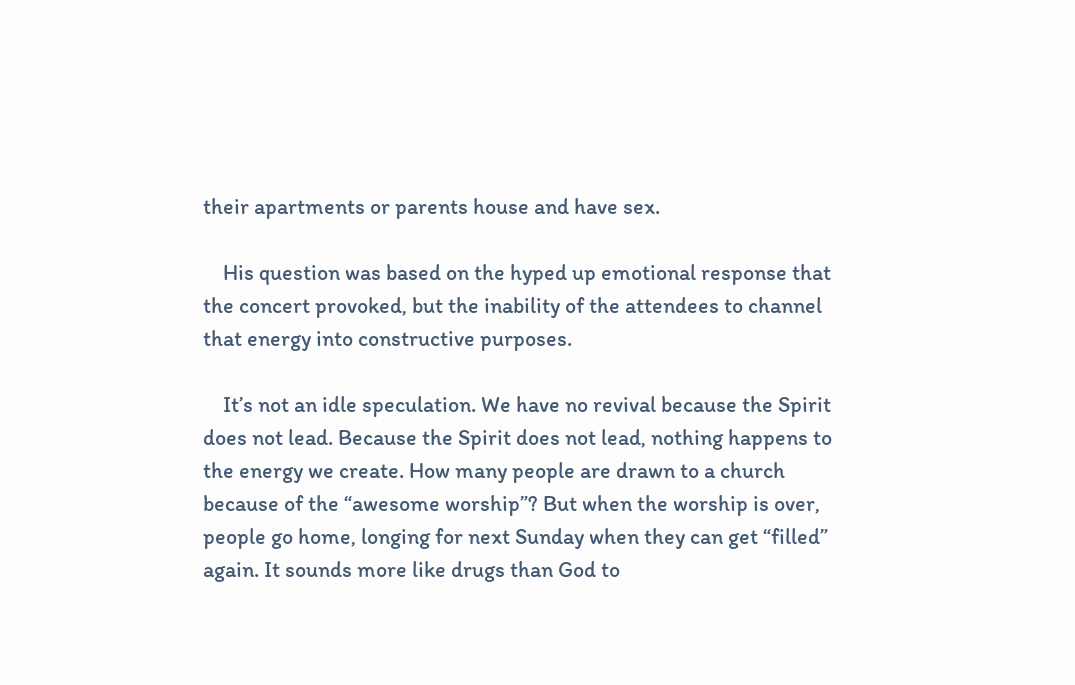their apartments or parents house and have sex.

    His question was based on the hyped up emotional response that the concert provoked, but the inability of the attendees to channel that energy into constructive purposes.

    It’s not an idle speculation. We have no revival because the Spirit does not lead. Because the Spirit does not lead, nothing happens to the energy we create. How many people are drawn to a church because of the “awesome worship”? But when the worship is over, people go home, longing for next Sunday when they can get “filled” again. It sounds more like drugs than God to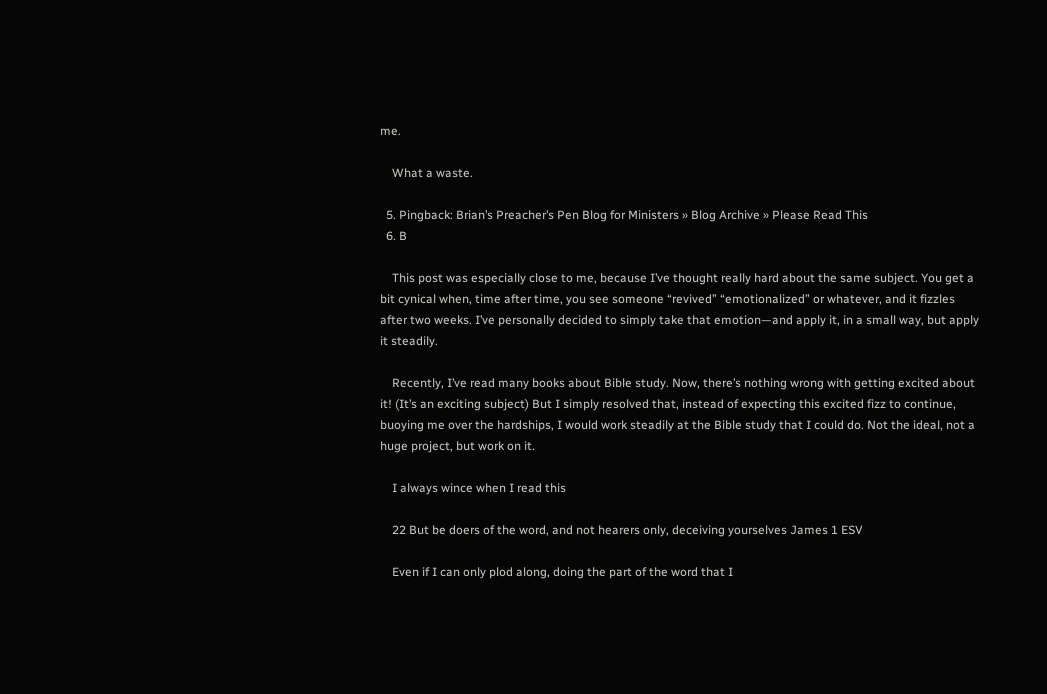me.

    What a waste.

  5. Pingback: Brian’s Preacher’s Pen Blog for Ministers » Blog Archive » Please Read This
  6. B

    This post was especially close to me, because I’ve thought really hard about the same subject. You get a bit cynical when, time after time, you see someone “revived” “emotionalized” or whatever, and it fizzles after two weeks. I’ve personally decided to simply take that emotion—and apply it, in a small way, but apply it steadily.

    Recently, I’ve read many books about Bible study. Now, there’s nothing wrong with getting excited about it! (It’s an exciting subject) But I simply resolved that, instead of expecting this excited fizz to continue, buoying me over the hardships, I would work steadily at the Bible study that I could do. Not the ideal, not a huge project, but work on it.

    I always wince when I read this

    22 But be doers of the word, and not hearers only, deceiving yourselves James 1 ESV

    Even if I can only plod along, doing the part of the word that I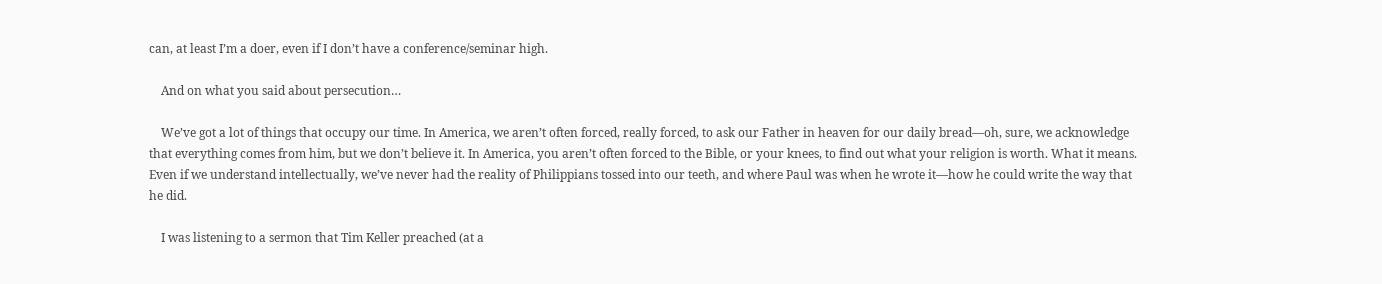can, at least I’m a doer, even if I don’t have a conference/seminar high.

    And on what you said about persecution…

    We’ve got a lot of things that occupy our time. In America, we aren’t often forced, really forced, to ask our Father in heaven for our daily bread—oh, sure, we acknowledge that everything comes from him, but we don’t believe it. In America, you aren’t often forced to the Bible, or your knees, to find out what your religion is worth. What it means. Even if we understand intellectually, we’ve never had the reality of Philippians tossed into our teeth, and where Paul was when he wrote it—how he could write the way that he did.

    I was listening to a sermon that Tim Keller preached (at a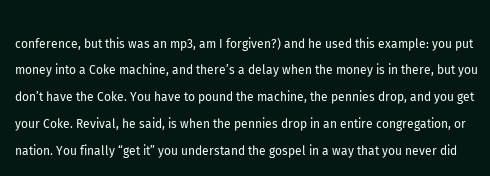conference, but this was an mp3, am I forgiven?) and he used this example: you put money into a Coke machine, and there’s a delay when the money is in there, but you don’t have the Coke. You have to pound the machine, the pennies drop, and you get your Coke. Revival, he said, is when the pennies drop in an entire congregation, or nation. You finally “get it” you understand the gospel in a way that you never did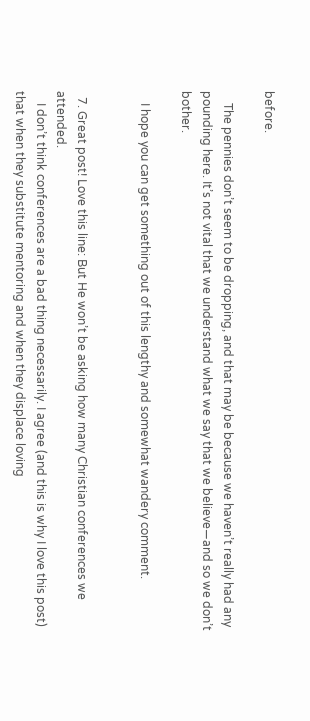before.

    The pennies don’t seem to be dropping, and that may be because we haven’t really had any pounding here. It’s not vital that we understand what we say that we believe—and so we don’t bother.

    I hope you can get something out of this lengthy and somewhat wandery comment.


  7. Great post! Love this line: But He won’t be asking how many Christian conferences we attended.
    I don’t think conferences are a bad thing necessarily. I agree (and this is why I love this post) that when they substitute mentoring and when they displace loving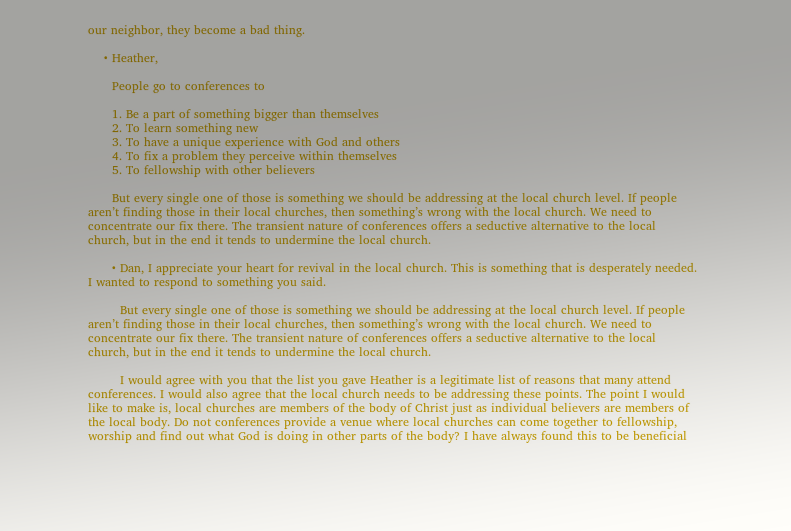our neighbor, they become a bad thing.

    • Heather,

      People go to conferences to

      1. Be a part of something bigger than themselves
      2. To learn something new
      3. To have a unique experience with God and others
      4. To fix a problem they perceive within themselves
      5. To fellowship with other believers

      But every single one of those is something we should be addressing at the local church level. If people aren’t finding those in their local churches, then something’s wrong with the local church. We need to concentrate our fix there. The transient nature of conferences offers a seductive alternative to the local church, but in the end it tends to undermine the local church.

      • Dan, I appreciate your heart for revival in the local church. This is something that is desperately needed. I wanted to respond to something you said.

        But every single one of those is something we should be addressing at the local church level. If people aren’t finding those in their local churches, then something’s wrong with the local church. We need to concentrate our fix there. The transient nature of conferences offers a seductive alternative to the local church, but in the end it tends to undermine the local church.

        I would agree with you that the list you gave Heather is a legitimate list of reasons that many attend conferences. I would also agree that the local church needs to be addressing these points. The point I would like to make is, local churches are members of the body of Christ just as individual believers are members of the local body. Do not conferences provide a venue where local churches can come together to fellowship, worship and find out what God is doing in other parts of the body? I have always found this to be beneficial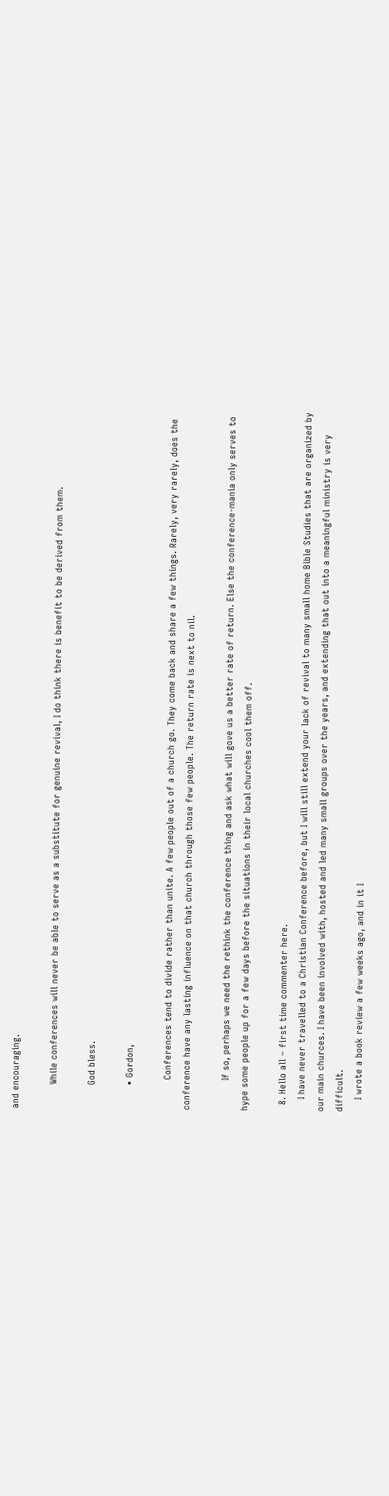and encouraging.

        While conferences will never be able to serve as a substitute for genuine revival, I do think there is benefit to be derived from them.

        God bless.

        • Gordon,

          Conferences tend to divide rather than unite. A few people out of a church go. They come back and share a few things. Rarely, very rarely, does the conference have any lasting influence on that church through those few people. The return rate is next to nil.

          If so, perhaps we need the rethink the conference thing and ask what will gove us a better rate of return. Else the conference-mania only serves to hype some people up for a few days before the situations in their local churches cool them off.

  8. Hello all – first time commenter here.
    I have never travelled to a Christian Conference before, but I will still extend your lack of revival to many small home Bible Studies that are organized by our main churces. I have been involved with, hosted and led many small groups over the years, and extending that out into a meaningful ministry is very difficult.
    I wrote a book review a few weeks ago, and in it I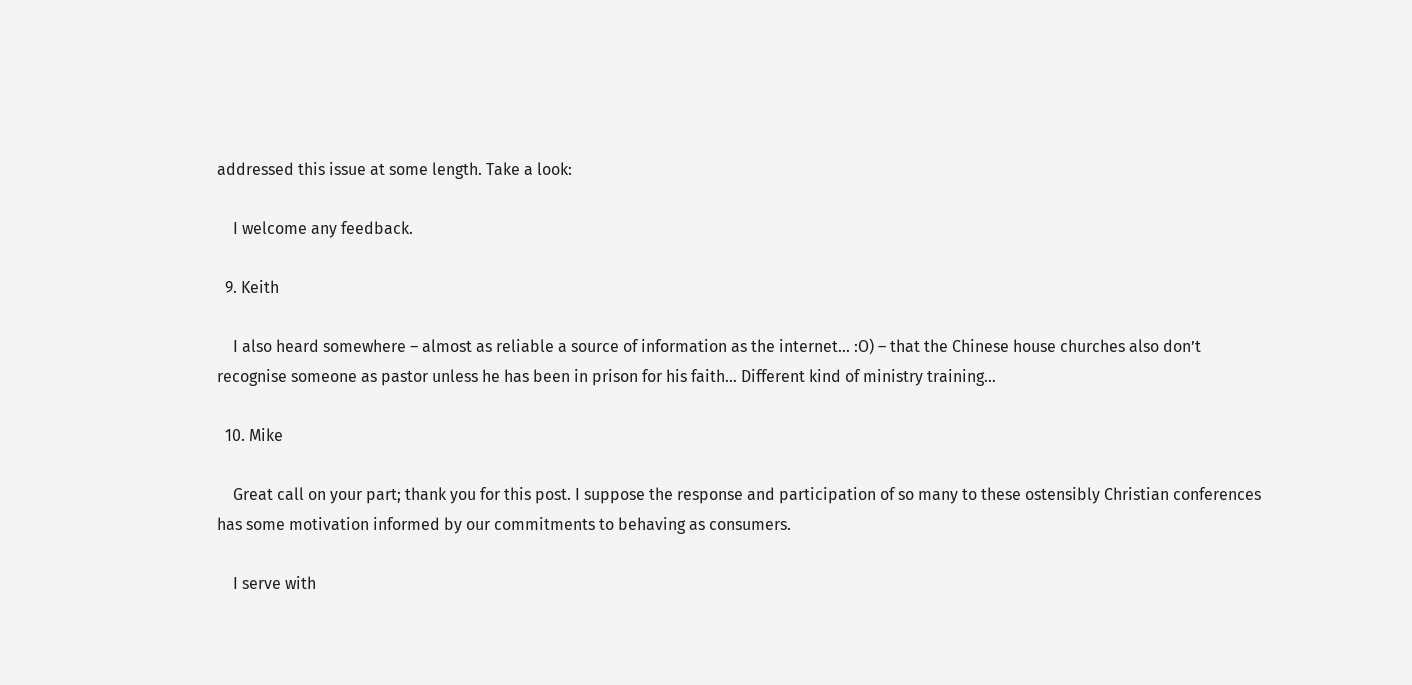addressed this issue at some length. Take a look:

    I welcome any feedback.

  9. Keith

    I also heard somewhere – almost as reliable a source of information as the internet… :O) – that the Chinese house churches also don’t recognise someone as pastor unless he has been in prison for his faith… Different kind of ministry training…

  10. Mike

    Great call on your part; thank you for this post. I suppose the response and participation of so many to these ostensibly Christian conferences has some motivation informed by our commitments to behaving as consumers.

    I serve with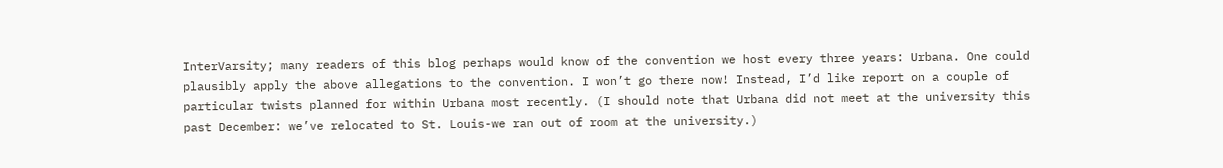InterVarsity; many readers of this blog perhaps would know of the convention we host every three years: Urbana. One could plausibly apply the above allegations to the convention. I won’t go there now! Instead, I’d like report on a couple of particular twists planned for within Urbana most recently. (I should note that Urbana did not meet at the university this past December: we’ve relocated to St. Louis-we ran out of room at the university.)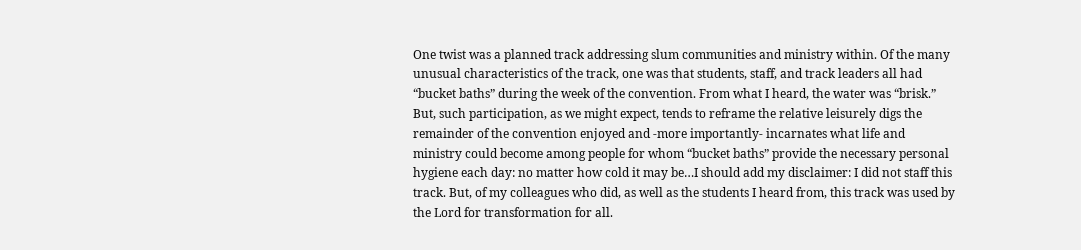One twist was a planned track addressing slum communities and ministry within. Of the many unusual characteristics of the track, one was that students, staff, and track leaders all had “bucket baths” during the week of the convention. From what I heard, the water was “brisk.” But, such participation, as we might expect, tends to reframe the relative leisurely digs the remainder of the convention enjoyed and -more importantly- incarnates what life and ministry could become among people for whom “bucket baths” provide the necessary personal hygiene each day: no matter how cold it may be…I should add my disclaimer: I did not staff this track. But, of my colleagues who did, as well as the students I heard from, this track was used by the Lord for transformation for all.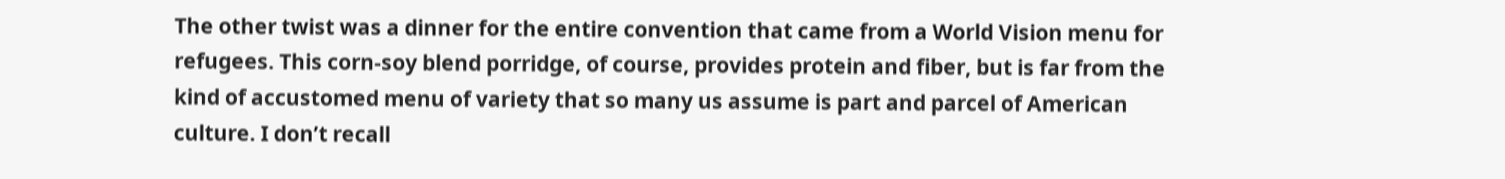The other twist was a dinner for the entire convention that came from a World Vision menu for refugees. This corn-soy blend porridge, of course, provides protein and fiber, but is far from the kind of accustomed menu of variety that so many us assume is part and parcel of American culture. I don’t recall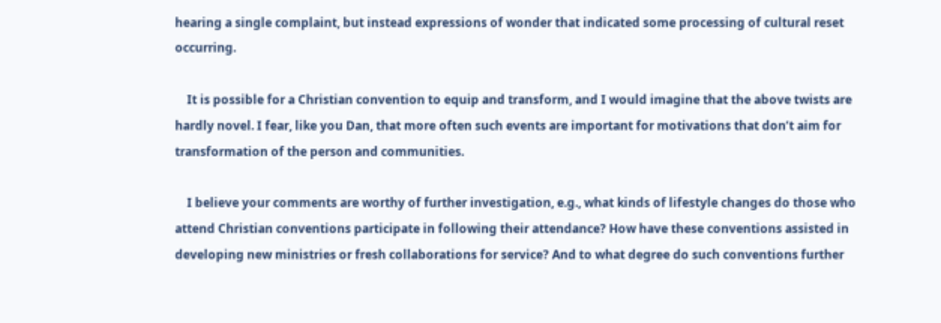hearing a single complaint, but instead expressions of wonder that indicated some processing of cultural reset occurring.

    It is possible for a Christian convention to equip and transform, and I would imagine that the above twists are hardly novel. I fear, like you Dan, that more often such events are important for motivations that don’t aim for transformation of the person and communities.

    I believe your comments are worthy of further investigation, e.g., what kinds of lifestyle changes do those who attend Christian conventions participate in following their attendance? How have these conventions assisted in developing new ministries or fresh collaborations for service? And to what degree do such conventions further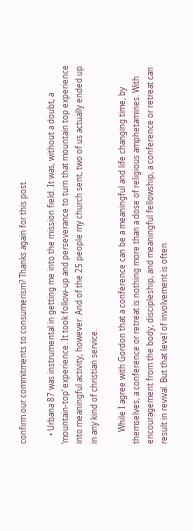confirm our commitments to consumerism? Thanks again for this post.

    • Urbana 87 was instrumental in getting me into the mission field. It was, without a doubt, a ‘mountain-top’ experience. It took follow-up and perseverance to turn that mountain top experience into meaningful activity, however. And of the 25 people my church sent, two of us actually ended up in any kind of christian service.

      While I agree with Gordon that a conference can be a meaningful and life changing time, by themselves, a conference or retreat is nothing more than a dose of religious amphetamines. With encouragement from the body, discipleship, and meaningful fellowship, a conference or retreat can result in revival. But that level of involvement is often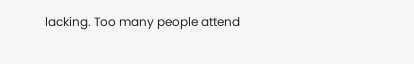lacking. Too many people attend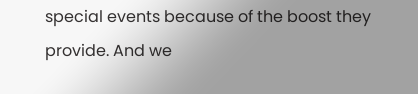special events because of the boost they provide. And we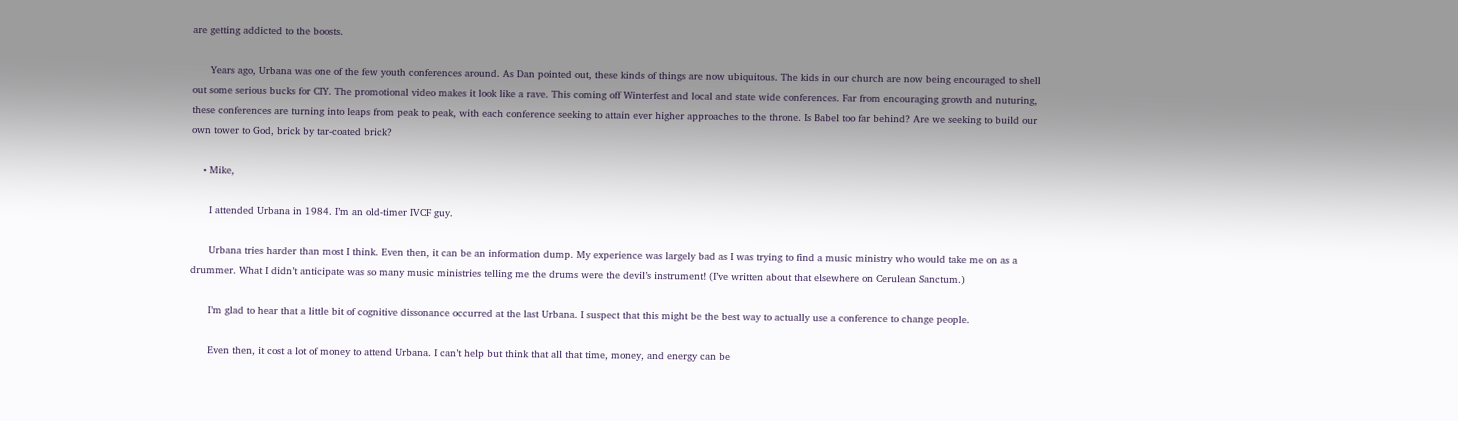are getting addicted to the boosts.

      Years ago, Urbana was one of the few youth conferences around. As Dan pointed out, these kinds of things are now ubiquitous. The kids in our church are now being encouraged to shell out some serious bucks for CIY. The promotional video makes it look like a rave. This coming off Winterfest and local and state wide conferences. Far from encouraging growth and nuturing, these conferences are turning into leaps from peak to peak, with each conference seeking to attain ever higher approaches to the throne. Is Babel too far behind? Are we seeking to build our own tower to God, brick by tar-coated brick?

    • Mike,

      I attended Urbana in 1984. I’m an old-timer IVCF guy.

      Urbana tries harder than most I think. Even then, it can be an information dump. My experience was largely bad as I was trying to find a music ministry who would take me on as a drummer. What I didn’t anticipate was so many music ministries telling me the drums were the devil’s instrument! (I’ve written about that elsewhere on Cerulean Sanctum.)

      I’m glad to hear that a little bit of cognitive dissonance occurred at the last Urbana. I suspect that this might be the best way to actually use a conference to change people.

      Even then, it cost a lot of money to attend Urbana. I can’t help but think that all that time, money, and energy can be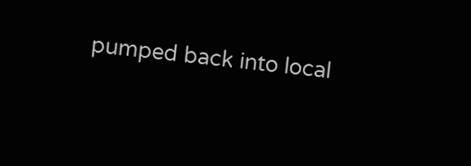pumped back into local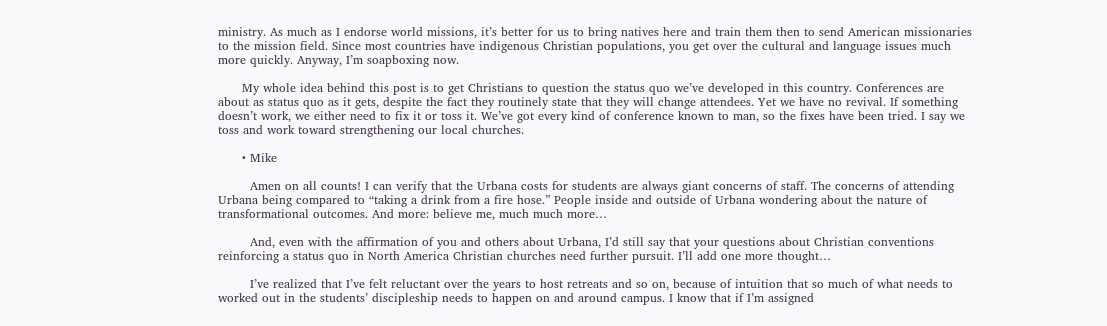ministry. As much as I endorse world missions, it’s better for us to bring natives here and train them then to send American missionaries to the mission field. Since most countries have indigenous Christian populations, you get over the cultural and language issues much more quickly. Anyway, I’m soapboxing now.

      My whole idea behind this post is to get Christians to question the status quo we’ve developed in this country. Conferences are about as status quo as it gets, despite the fact they routinely state that they will change attendees. Yet we have no revival. If something doesn’t work, we either need to fix it or toss it. We’ve got every kind of conference known to man, so the fixes have been tried. I say we toss and work toward strengthening our local churches.

      • Mike

        Amen on all counts! I can verify that the Urbana costs for students are always giant concerns of staff. The concerns of attending Urbana being compared to “taking a drink from a fire hose.” People inside and outside of Urbana wondering about the nature of transformational outcomes. And more: believe me, much much more…

        And, even with the affirmation of you and others about Urbana, I’d still say that your questions about Christian conventions reinforcing a status quo in North America Christian churches need further pursuit. I’ll add one more thought…

        I’ve realized that I’ve felt reluctant over the years to host retreats and so on, because of intuition that so much of what needs to worked out in the students’ discipleship needs to happen on and around campus. I know that if I’m assigned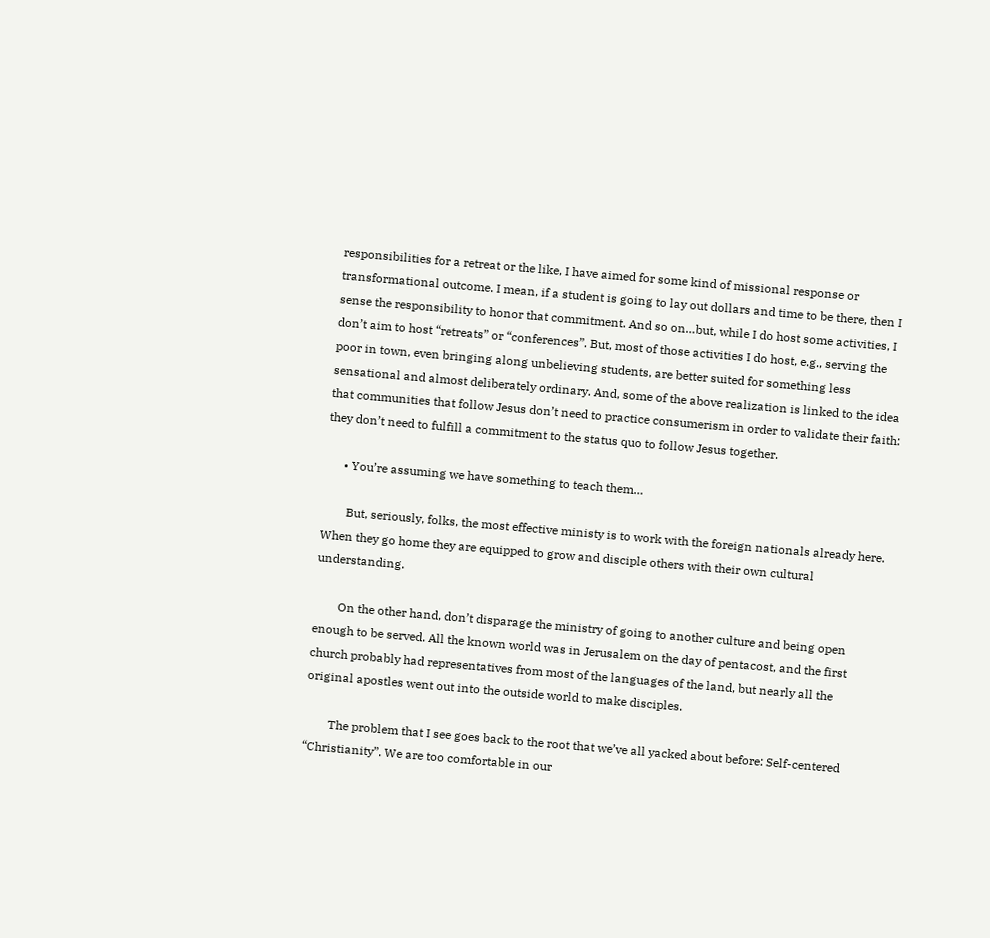responsibilities for a retreat or the like, I have aimed for some kind of missional response or transformational outcome. I mean, if a student is going to lay out dollars and time to be there, then I sense the responsibility to honor that commitment. And so on…but, while I do host some activities, I don’t aim to host “retreats” or “conferences”. But, most of those activities I do host, e.g., serving the poor in town, even bringing along unbelieving students, are better suited for something less sensational and almost deliberately ordinary. And, some of the above realization is linked to the idea that communities that follow Jesus don’t need to practice consumerism in order to validate their faith: they don’t need to fulfill a commitment to the status quo to follow Jesus together.

      • You’re assuming we have something to teach them…

        But, seriously, folks, the most effective ministy is to work with the foreign nationals already here. When they go home they are equipped to grow and disciple others with their own cultural understanding.

        On the other hand, don’t disparage the ministry of going to another culture and being open enough to be served. All the known world was in Jerusalem on the day of pentacost, and the first church probably had representatives from most of the languages of the land, but nearly all the original apostles went out into the outside world to make disciples.

        The problem that I see goes back to the root that we’ve all yacked about before: Self-centered “Christianity”. We are too comfortable in our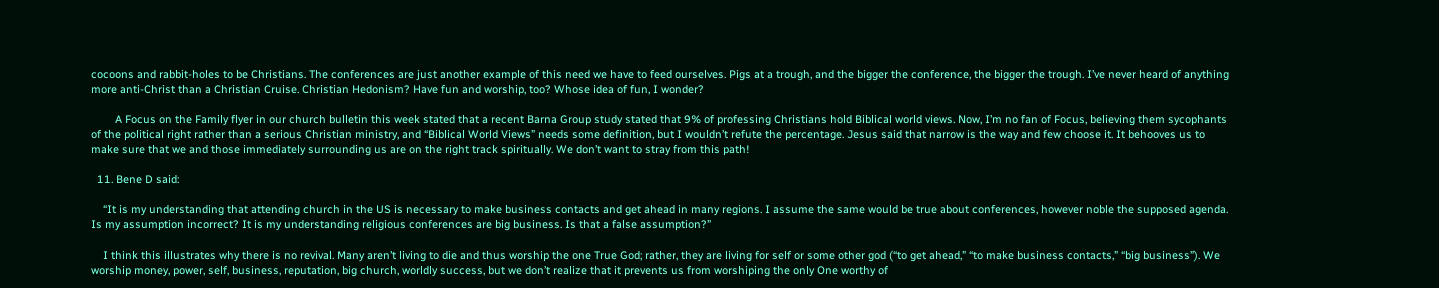cocoons and rabbit-holes to be Christians. The conferences are just another example of this need we have to feed ourselves. Pigs at a trough, and the bigger the conference, the bigger the trough. I’ve never heard of anything more anti-Christ than a Christian Cruise. Christian Hedonism? Have fun and worship, too? Whose idea of fun, I wonder?

        A Focus on the Family flyer in our church bulletin this week stated that a recent Barna Group study stated that 9% of professing Christians hold Biblical world views. Now, I’m no fan of Focus, believing them sycophants of the political right rather than a serious Christian ministry, and “Biblical World Views” needs some definition, but I wouldn’t refute the percentage. Jesus said that narrow is the way and few choose it. It behooves us to make sure that we and those immediately surrounding us are on the right track spiritually. We don’t want to stray from this path!

  11. Bene D said:

    “It is my understanding that attending church in the US is necessary to make business contacts and get ahead in many regions. I assume the same would be true about conferences, however noble the supposed agenda. Is my assumption incorrect? It is my understanding religious conferences are big business. Is that a false assumption?”

    I think this illustrates why there is no revival. Many aren’t living to die and thus worship the one True God; rather, they are living for self or some other god (“to get ahead,” “to make business contacts,” “big business”). We worship money, power, self, business, reputation, big church, worldly success, but we don’t realize that it prevents us from worshiping the only One worthy of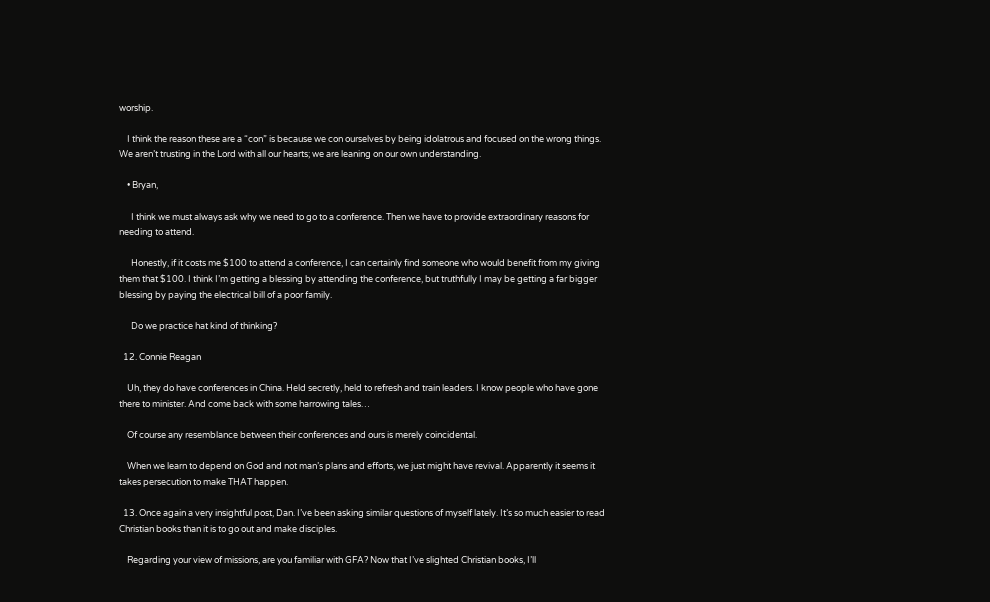worship.

    I think the reason these are a “con” is because we con ourselves by being idolatrous and focused on the wrong things. We aren’t trusting in the Lord with all our hearts; we are leaning on our own understanding.

    • Bryan,

      I think we must always ask why we need to go to a conference. Then we have to provide extraordinary reasons for needing to attend.

      Honestly, if it costs me $100 to attend a conference, I can certainly find someone who would benefit from my giving them that $100. I think I’m getting a blessing by attending the conference, but truthfully I may be getting a far bigger blessing by paying the electrical bill of a poor family.

      Do we practice hat kind of thinking?

  12. Connie Reagan

    Uh, they do have conferences in China. Held secretly, held to refresh and train leaders. I know people who have gone there to minister. And come back with some harrowing tales…

    Of course any resemblance between their conferences and ours is merely coincidental.

    When we learn to depend on God and not man’s plans and efforts, we just might have revival. Apparently it seems it takes persecution to make THAT happen.

  13. Once again a very insightful post, Dan. I’ve been asking similar questions of myself lately. It’s so much easier to read Christian books than it is to go out and make disciples.

    Regarding your view of missions, are you familiar with GFA? Now that I’ve slighted Christian books, I’ll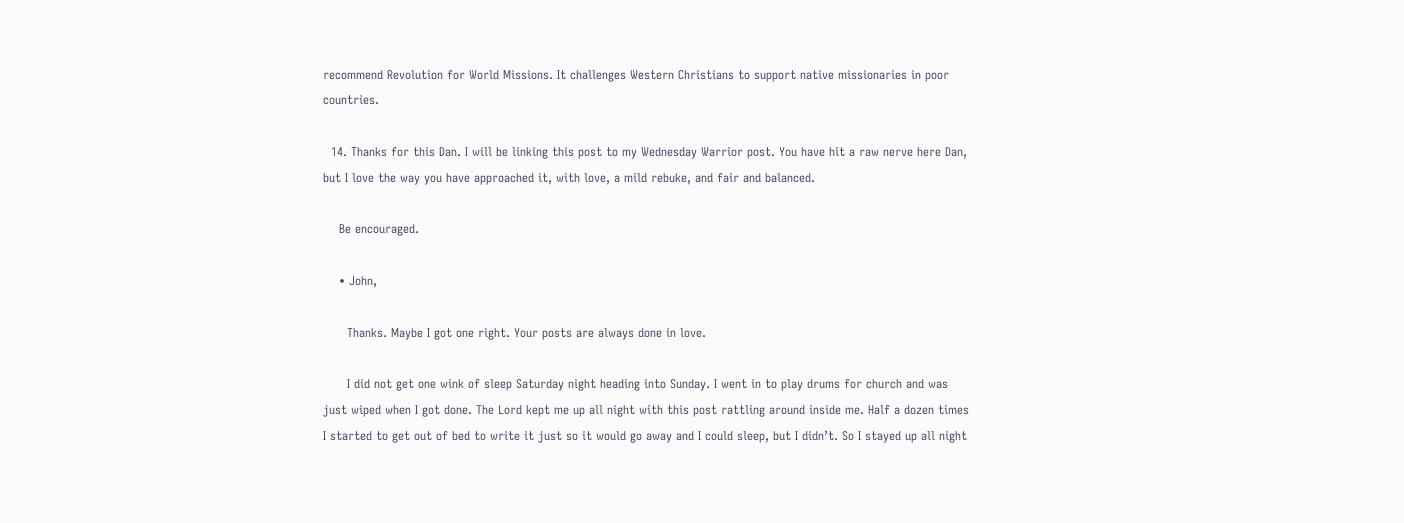recommend Revolution for World Missions. It challenges Western Christians to support native missionaries in poor countries.

  14. Thanks for this Dan. I will be linking this post to my Wednesday Warrior post. You have hit a raw nerve here Dan, but I love the way you have approached it, with love, a mild rebuke, and fair and balanced.

    Be encouraged.

    • John,

      Thanks. Maybe I got one right. Your posts are always done in love.

      I did not get one wink of sleep Saturday night heading into Sunday. I went in to play drums for church and was just wiped when I got done. The Lord kept me up all night with this post rattling around inside me. Half a dozen times I started to get out of bed to write it just so it would go away and I could sleep, but I didn’t. So I stayed up all night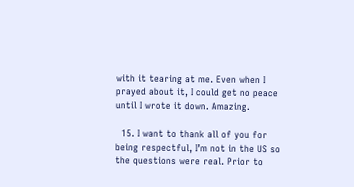with it tearing at me. Even when I prayed about it, I could get no peace until I wrote it down. Amazing.

  15. I want to thank all of you for being respectful, I’m not in the US so the questions were real. Prior to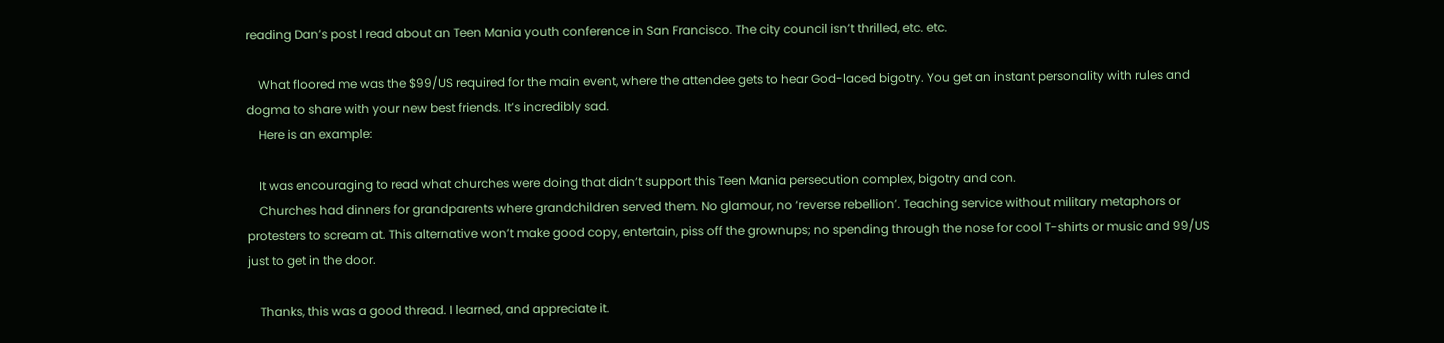reading Dan’s post I read about an Teen Mania youth conference in San Francisco. The city council isn’t thrilled, etc. etc.

    What floored me was the $99/US required for the main event, where the attendee gets to hear God-laced bigotry. You get an instant personality with rules and dogma to share with your new best friends. It’s incredibly sad.
    Here is an example:

    It was encouraging to read what churches were doing that didn’t support this Teen Mania persecution complex, bigotry and con.
    Churches had dinners for grandparents where grandchildren served them. No glamour, no ‘reverse rebellion’. Teaching service without military metaphors or protesters to scream at. This alternative won’t make good copy, entertain, piss off the grownups; no spending through the nose for cool T-shirts or music and 99/US just to get in the door.

    Thanks, this was a good thread. I learned, and appreciate it.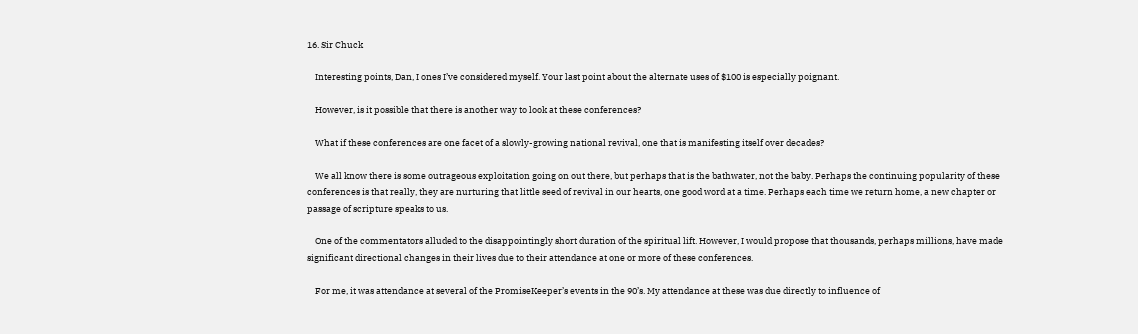16. Sir Chuck

    Interesting points, Dan, I ones I’ve considered myself. Your last point about the alternate uses of $100 is especially poignant.

    However, is it possible that there is another way to look at these conferences?

    What if these conferences are one facet of a slowly-growing national revival, one that is manifesting itself over decades?

    We all know there is some outrageous exploitation going on out there, but perhaps that is the bathwater, not the baby. Perhaps the continuing popularity of these conferences is that really, they are nurturing that little seed of revival in our hearts, one good word at a time. Perhaps each time we return home, a new chapter or passage of scripture speaks to us.

    One of the commentators alluded to the disappointingly short duration of the spiritual lift. However, I would propose that thousands, perhaps millions, have made significant directional changes in their lives due to their attendance at one or more of these conferences.

    For me, it was attendance at several of the PromiseKeeper’s events in the 90’s. My attendance at these was due directly to influence of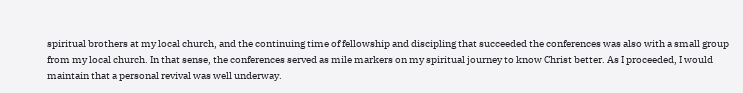spiritual brothers at my local church, and the continuing time of fellowship and discipling that succeeded the conferences was also with a small group from my local church. In that sense, the conferences served as mile markers on my spiritual journey to know Christ better. As I proceeded, I would maintain that a personal revival was well underway.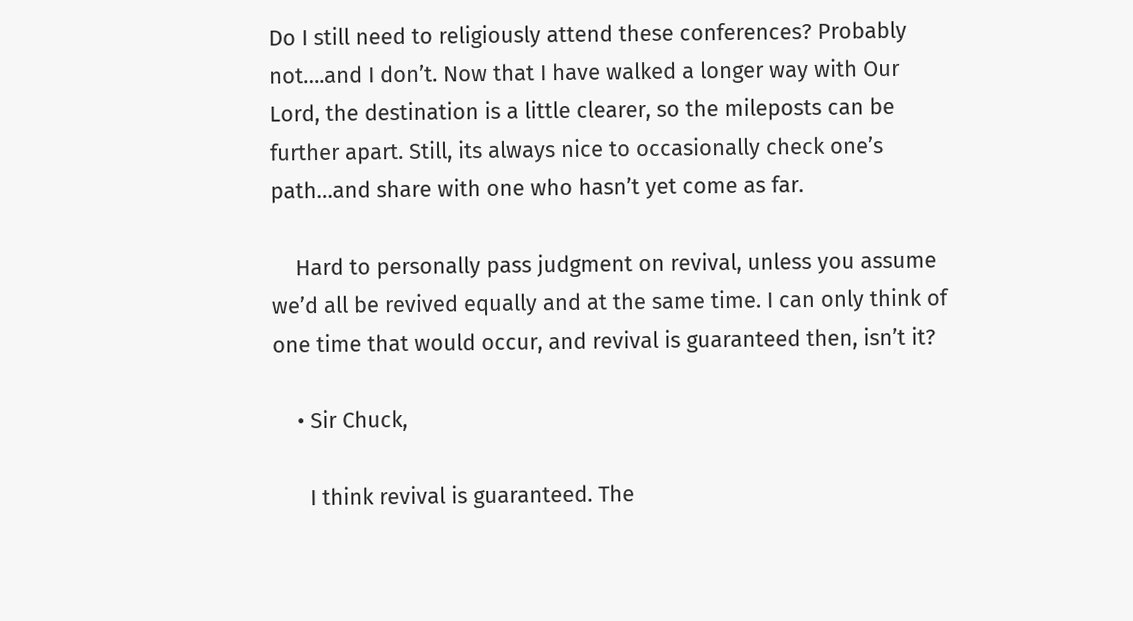Do I still need to religiously attend these conferences? Probably not….and I don’t. Now that I have walked a longer way with Our Lord, the destination is a little clearer, so the mileposts can be further apart. Still, its always nice to occasionally check one’s path…and share with one who hasn’t yet come as far.

    Hard to personally pass judgment on revival, unless you assume we’d all be revived equally and at the same time. I can only think of one time that would occur, and revival is guaranteed then, isn’t it?

    • Sir Chuck,

      I think revival is guaranteed. The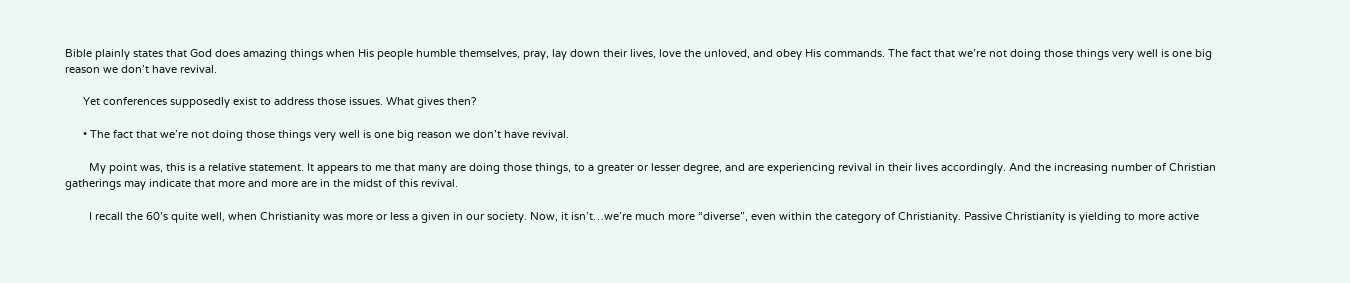Bible plainly states that God does amazing things when His people humble themselves, pray, lay down their lives, love the unloved, and obey His commands. The fact that we’re not doing those things very well is one big reason we don’t have revival.

      Yet conferences supposedly exist to address those issues. What gives then?

      • The fact that we’re not doing those things very well is one big reason we don’t have revival.

        My point was, this is a relative statement. It appears to me that many are doing those things, to a greater or lesser degree, and are experiencing revival in their lives accordingly. And the increasing number of Christian gatherings may indicate that more and more are in the midst of this revival.

        I recall the 60’s quite well, when Christianity was more or less a given in our society. Now, it isn’t…we’re much more “diverse”, even within the category of Christianity. Passive Christianity is yielding to more active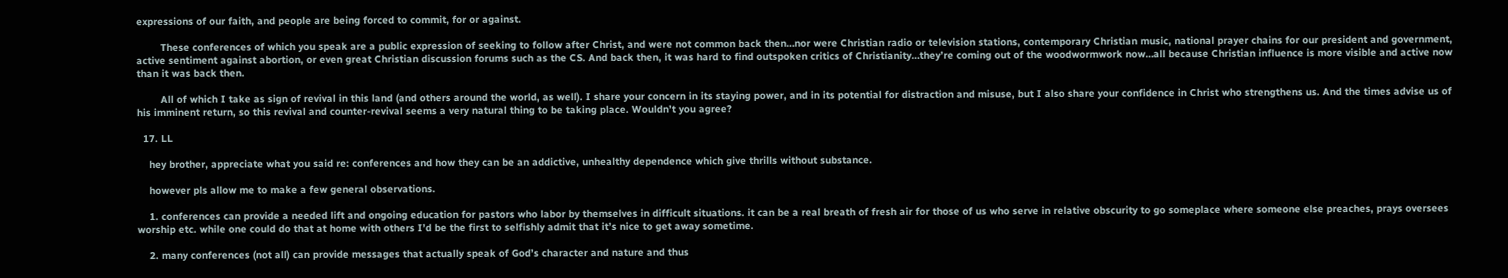expressions of our faith, and people are being forced to commit, for or against.

        These conferences of which you speak are a public expression of seeking to follow after Christ, and were not common back then…nor were Christian radio or television stations, contemporary Christian music, national prayer chains for our president and government, active sentiment against abortion, or even great Christian discussion forums such as the CS. And back then, it was hard to find outspoken critics of Christianity…they’re coming out of the woodwormwork now…all because Christian influence is more visible and active now than it was back then.

        All of which I take as sign of revival in this land (and others around the world, as well). I share your concern in its staying power, and in its potential for distraction and misuse, but I also share your confidence in Christ who strengthens us. And the times advise us of his imminent return, so this revival and counter-revival seems a very natural thing to be taking place. Wouldn’t you agree?

  17. LL

    hey brother, appreciate what you said re: conferences and how they can be an addictive, unhealthy dependence which give thrills without substance.

    however pls allow me to make a few general observations.

    1. conferences can provide a needed lift and ongoing education for pastors who labor by themselves in difficult situations. it can be a real breath of fresh air for those of us who serve in relative obscurity to go someplace where someone else preaches, prays oversees worship etc. while one could do that at home with others I’d be the first to selfishly admit that it’s nice to get away sometime.

    2. many conferences (not all) can provide messages that actually speak of God’s character and nature and thus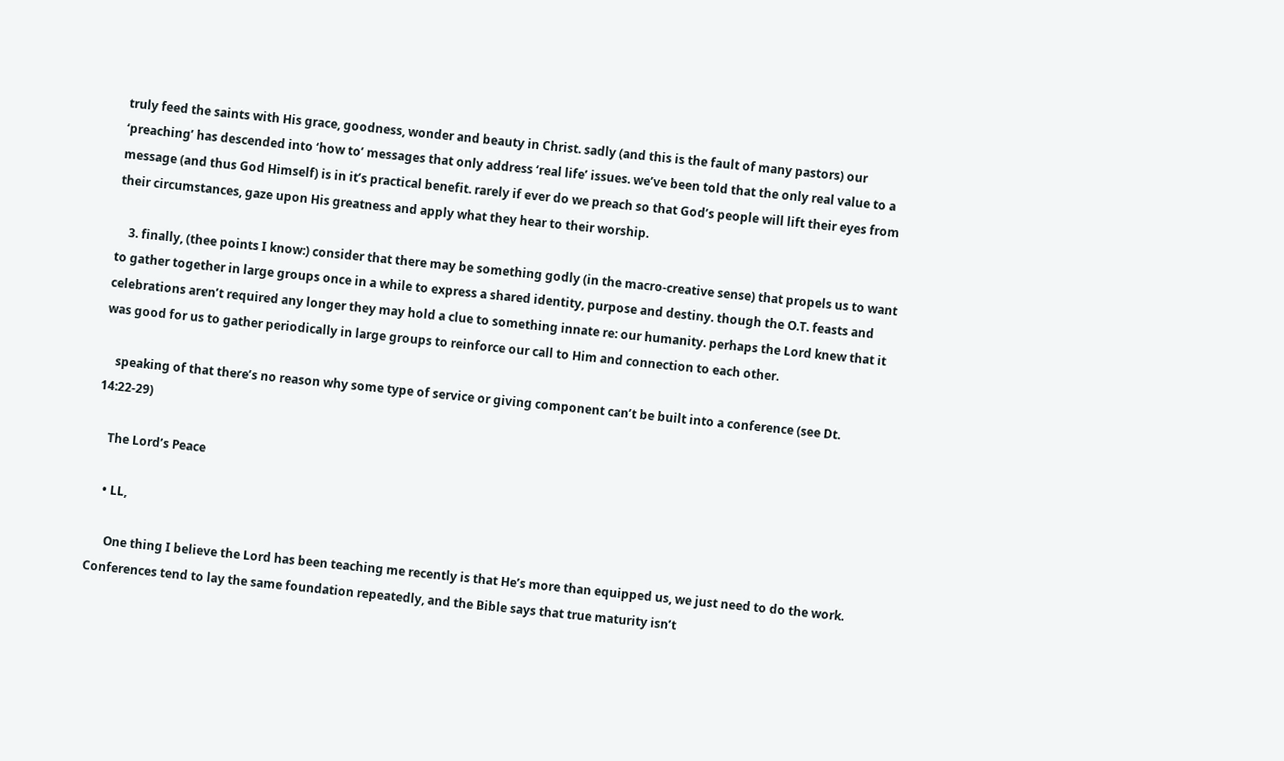truly feed the saints with His grace, goodness, wonder and beauty in Christ. sadly (and this is the fault of many pastors) our ‘preaching’ has descended into ‘how to’ messages that only address ‘real life’ issues. we’ve been told that the only real value to a message (and thus God Himself) is in it’s practical benefit. rarely if ever do we preach so that God’s people will lift their eyes from their circumstances, gaze upon His greatness and apply what they hear to their worship.

    3. finally, (thee points I know:) consider that there may be something godly (in the macro-creative sense) that propels us to want to gather together in large groups once in a while to express a shared identity, purpose and destiny. though the O.T. feasts and celebrations aren’t required any longer they may hold a clue to something innate re: our humanity. perhaps the Lord knew that it was good for us to gather periodically in large groups to reinforce our call to Him and connection to each other.

    speaking of that there’s no reason why some type of service or giving component can’t be built into a conference (see Dt. 14:22-29)

    The Lord’s Peace

    • LL,

      One thing I believe the Lord has been teaching me recently is that He’s more than equipped us, we just need to do the work. Conferences tend to lay the same foundation repeatedly, and the Bible says that true maturity isn’t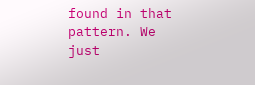found in that pattern. We just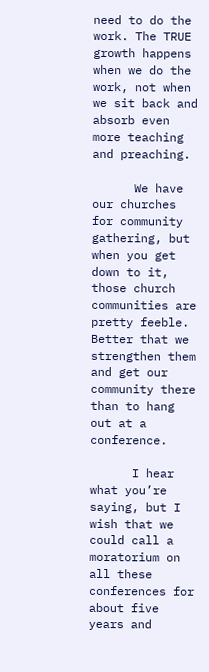need to do the work. The TRUE growth happens when we do the work, not when we sit back and absorb even more teaching and preaching.

      We have our churches for community gathering, but when you get down to it, those church communities are pretty feeble. Better that we strengthen them and get our community there than to hang out at a conference.

      I hear what you’re saying, but I wish that we could call a moratorium on all these conferences for about five years and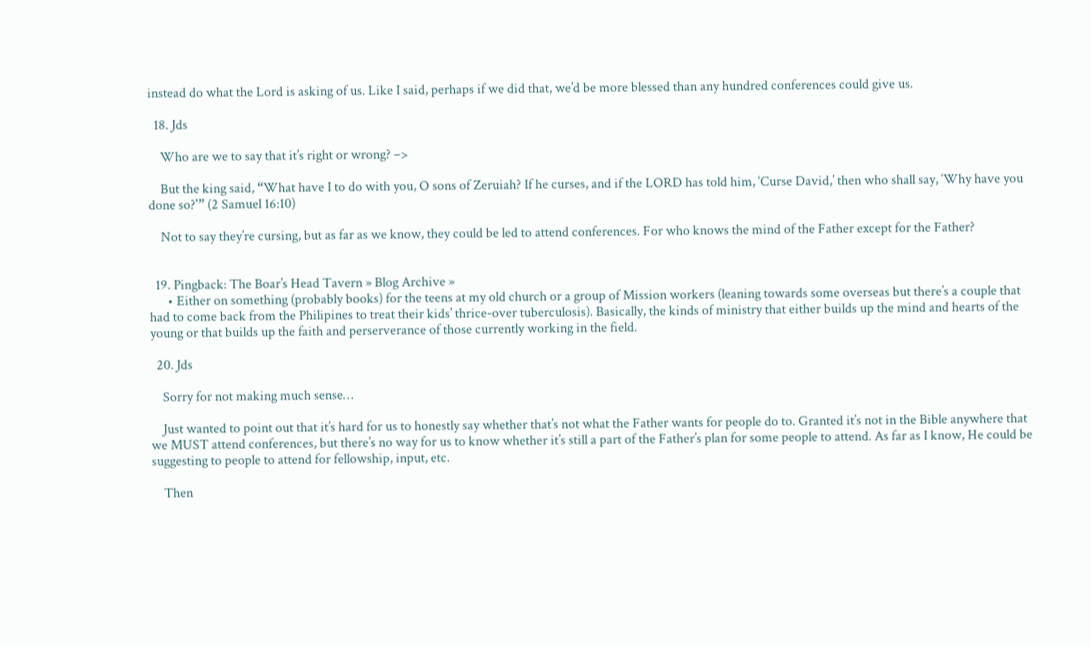instead do what the Lord is asking of us. Like I said, perhaps if we did that, we’d be more blessed than any hundred conferences could give us.

  18. Jds

    Who are we to say that it’s right or wrong? –>

    But the king said, “What have I to do with you, O sons of Zeruiah? If he curses, and if the LORD has told him, ‘Curse David,’ then who shall say, ‘Why have you done so?'” (2 Samuel 16:10)

    Not to say they’re cursing, but as far as we know, they could be led to attend conferences. For who knows the mind of the Father except for the Father?


  19. Pingback: The Boar’s Head Tavern » Blog Archive »
      • Either on something (probably books) for the teens at my old church or a group of Mission workers (leaning towards some overseas but there’s a couple that had to come back from the Philipines to treat their kids’ thrice-over tuberculosis). Basically, the kinds of ministry that either builds up the mind and hearts of the young or that builds up the faith and perserverance of those currently working in the field.

  20. Jds

    Sorry for not making much sense…

    Just wanted to point out that it’s hard for us to honestly say whether that’s not what the Father wants for people do to. Granted it’s not in the Bible anywhere that we MUST attend conferences, but there’s no way for us to know whether it’s still a part of the Father’s plan for some people to attend. As far as I know, He could be suggesting to people to attend for fellowship, input, etc.

    Then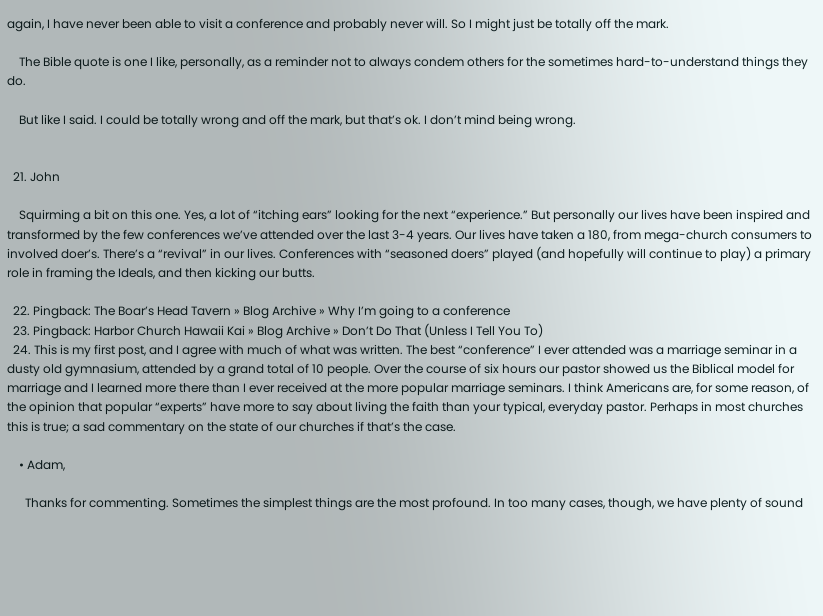again, I have never been able to visit a conference and probably never will. So I might just be totally off the mark.

    The Bible quote is one I like, personally, as a reminder not to always condem others for the sometimes hard-to-understand things they do.

    But like I said. I could be totally wrong and off the mark, but that’s ok. I don’t mind being wrong.


  21. John

    Squirming a bit on this one. Yes, a lot of “itching ears” looking for the next “experience.” But personally our lives have been inspired and transformed by the few conferences we’ve attended over the last 3-4 years. Our lives have taken a 180, from mega-church consumers to involved doer’s. There’s a “revival” in our lives. Conferences with “seasoned doers” played (and hopefully will continue to play) a primary role in framing the Ideals, and then kicking our butts.

  22. Pingback: The Boar’s Head Tavern » Blog Archive » Why I’m going to a conference
  23. Pingback: Harbor Church Hawaii Kai » Blog Archive » Don’t Do That (Unless I Tell You To)
  24. This is my first post, and I agree with much of what was written. The best “conference” I ever attended was a marriage seminar in a dusty old gymnasium, attended by a grand total of 10 people. Over the course of six hours our pastor showed us the Biblical model for marriage and I learned more there than I ever received at the more popular marriage seminars. I think Americans are, for some reason, of the opinion that popular “experts” have more to say about living the faith than your typical, everyday pastor. Perhaps in most churches this is true; a sad commentary on the state of our churches if that’s the case.

    • Adam,

      Thanks for commenting. Sometimes the simplest things are the most profound. In too many cases, though, we have plenty of sound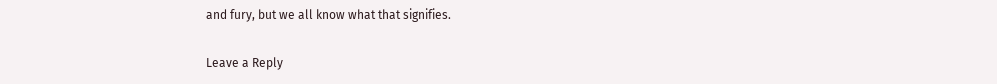and fury, but we all know what that signifies.

Leave a Reply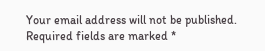Your email address will not be published. Required fields are marked *